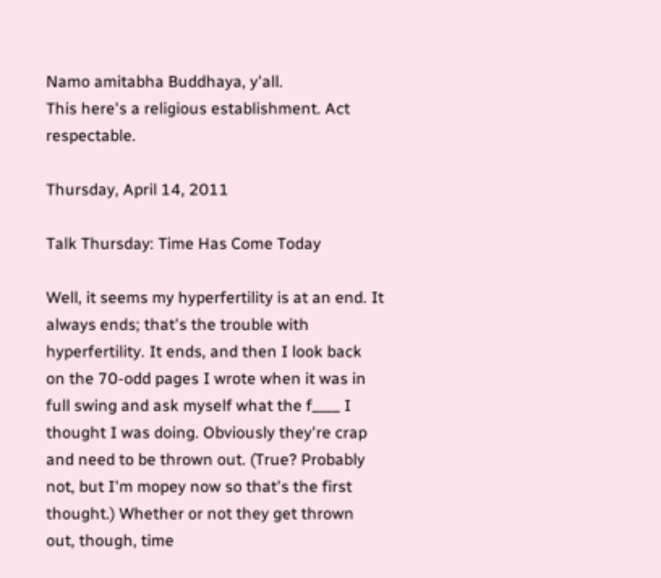Namo amitabha Buddhaya, y'all.
This here's a religious establishment. Act respectable.

Thursday, April 14, 2011

Talk Thursday: Time Has Come Today

Well, it seems my hyperfertility is at an end. It always ends; that's the trouble with hyperfertility. It ends, and then I look back on the 70-odd pages I wrote when it was in full swing and ask myself what the f____ I thought I was doing. Obviously they're crap and need to be thrown out. (True? Probably not, but I'm mopey now so that's the first thought.) Whether or not they get thrown out, though, time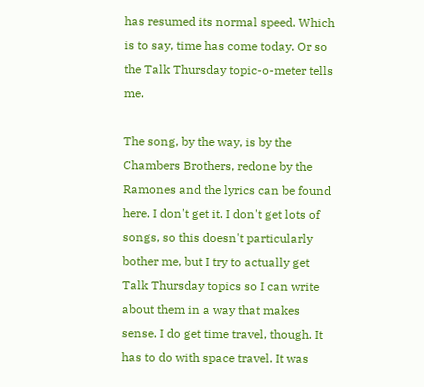has resumed its normal speed. Which is to say, time has come today. Or so the Talk Thursday topic-o-meter tells me.

The song, by the way, is by the Chambers Brothers, redone by the Ramones and the lyrics can be found here. I don't get it. I don't get lots of songs, so this doesn't particularly bother me, but I try to actually get Talk Thursday topics so I can write about them in a way that makes sense. I do get time travel, though. It has to do with space travel. It was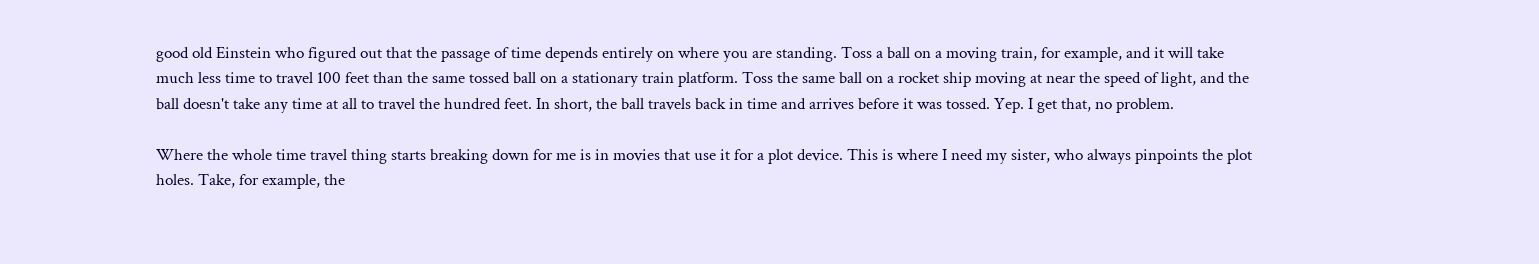good old Einstein who figured out that the passage of time depends entirely on where you are standing. Toss a ball on a moving train, for example, and it will take much less time to travel 100 feet than the same tossed ball on a stationary train platform. Toss the same ball on a rocket ship moving at near the speed of light, and the ball doesn't take any time at all to travel the hundred feet. In short, the ball travels back in time and arrives before it was tossed. Yep. I get that, no problem.

Where the whole time travel thing starts breaking down for me is in movies that use it for a plot device. This is where I need my sister, who always pinpoints the plot holes. Take, for example, the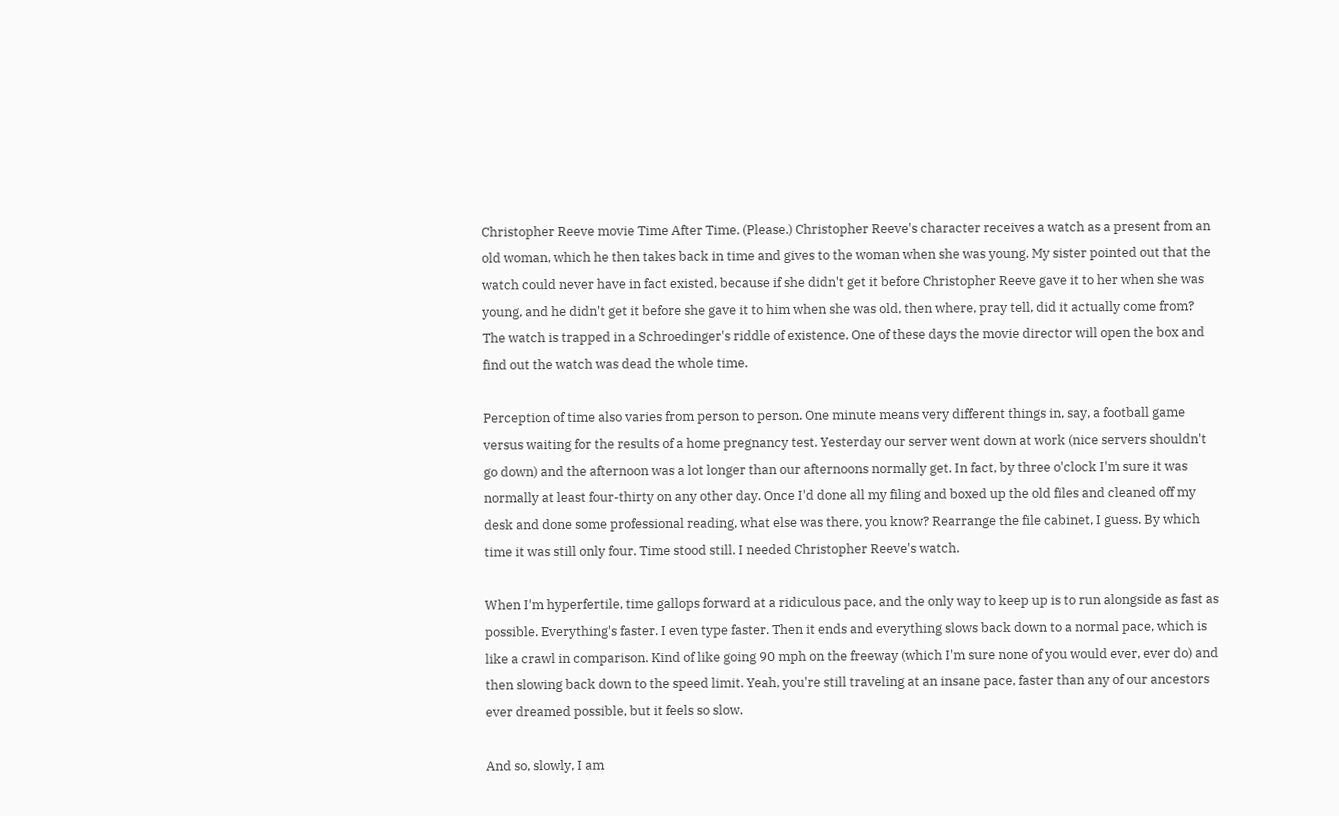Christopher Reeve movie Time After Time. (Please.) Christopher Reeve's character receives a watch as a present from an old woman, which he then takes back in time and gives to the woman when she was young. My sister pointed out that the watch could never have in fact existed, because if she didn't get it before Christopher Reeve gave it to her when she was young, and he didn't get it before she gave it to him when she was old, then where, pray tell, did it actually come from? The watch is trapped in a Schroedinger's riddle of existence. One of these days the movie director will open the box and find out the watch was dead the whole time.

Perception of time also varies from person to person. One minute means very different things in, say, a football game versus waiting for the results of a home pregnancy test. Yesterday our server went down at work (nice servers shouldn't go down) and the afternoon was a lot longer than our afternoons normally get. In fact, by three o'clock I'm sure it was normally at least four-thirty on any other day. Once I'd done all my filing and boxed up the old files and cleaned off my desk and done some professional reading, what else was there, you know? Rearrange the file cabinet, I guess. By which time it was still only four. Time stood still. I needed Christopher Reeve's watch.

When I'm hyperfertile, time gallops forward at a ridiculous pace, and the only way to keep up is to run alongside as fast as possible. Everything's faster. I even type faster. Then it ends and everything slows back down to a normal pace, which is like a crawl in comparison. Kind of like going 90 mph on the freeway (which I'm sure none of you would ever, ever do) and then slowing back down to the speed limit. Yeah, you're still traveling at an insane pace, faster than any of our ancestors ever dreamed possible, but it feels so slow.

And so, slowly, I am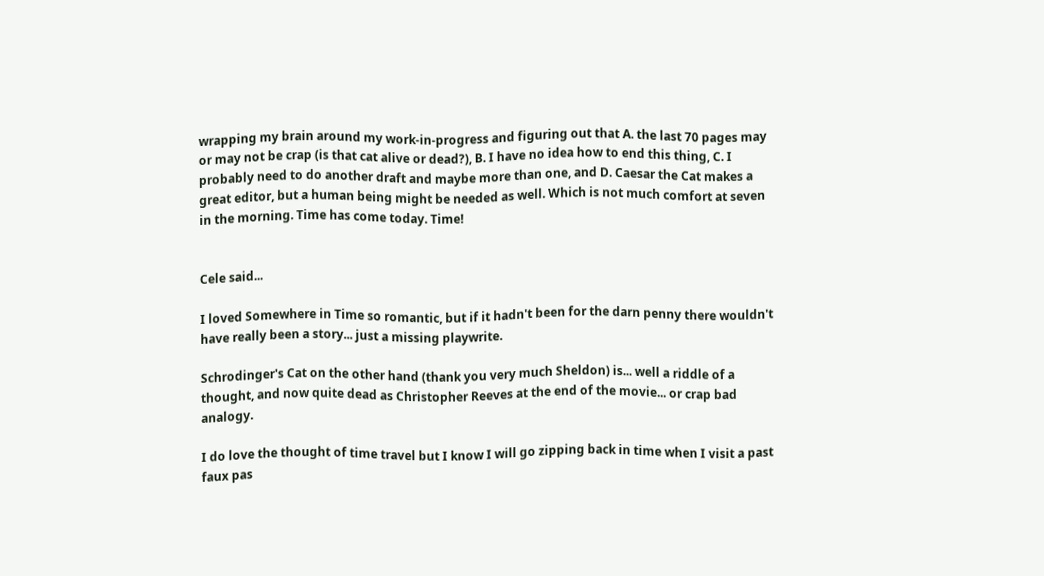wrapping my brain around my work-in-progress and figuring out that A. the last 70 pages may or may not be crap (is that cat alive or dead?), B. I have no idea how to end this thing, C. I probably need to do another draft and maybe more than one, and D. Caesar the Cat makes a great editor, but a human being might be needed as well. Which is not much comfort at seven in the morning. Time has come today. Time!


Cele said...

I loved Somewhere in Time so romantic, but if it hadn't been for the darn penny there wouldn't have really been a story... just a missing playwrite.

Schrodinger's Cat on the other hand (thank you very much Sheldon) is... well a riddle of a thought, and now quite dead as Christopher Reeves at the end of the movie... or crap bad analogy.

I do love the thought of time travel but I know I will go zipping back in time when I visit a past faux pas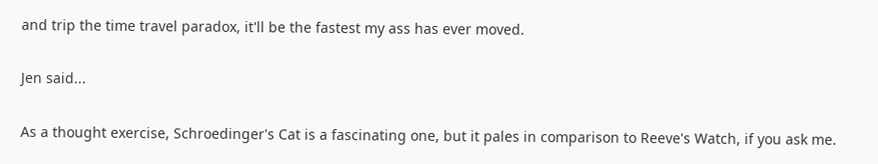and trip the time travel paradox, it'll be the fastest my ass has ever moved.

Jen said...

As a thought exercise, Schroedinger's Cat is a fascinating one, but it pales in comparison to Reeve's Watch, if you ask me.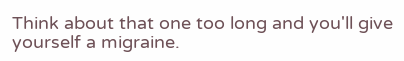Think about that one too long and you'll give yourself a migraine.